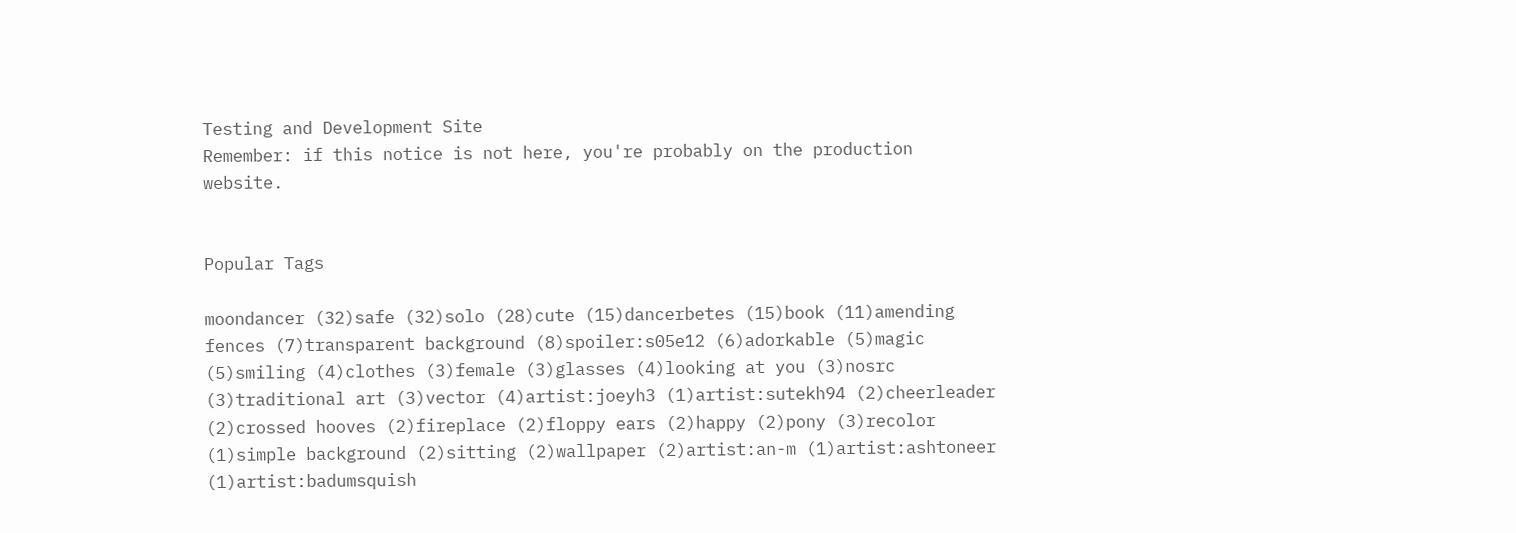Testing and Development Site
Remember: if this notice is not here, you're probably on the production website.


Popular Tags

moondancer (32)safe (32)solo (28)cute (15)dancerbetes (15)book (11)amending fences (7)transparent background (8)spoiler:s05e12 (6)adorkable (5)magic (5)smiling (4)clothes (3)female (3)glasses (4)looking at you (3)nosrc (3)traditional art (3)vector (4)artist:joeyh3 (1)artist:sutekh94 (2)cheerleader (2)crossed hooves (2)fireplace (2)floppy ears (2)happy (2)pony (3)recolor (1)simple background (2)sitting (2)wallpaper (2)artist:an-m (1)artist:ashtoneer (1)artist:badumsquish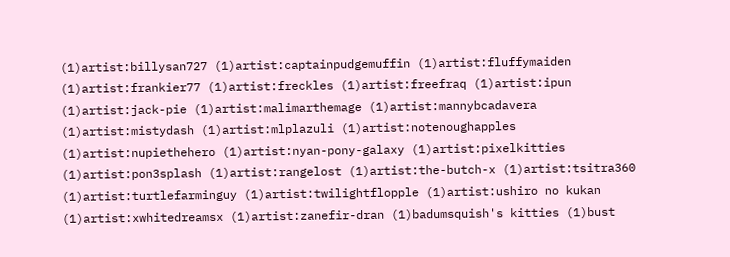(1)artist:billysan727 (1)artist:captainpudgemuffin (1)artist:fluffymaiden (1)artist:frankier77 (1)artist:freckles (1)artist:freefraq (1)artist:ipun (1)artist:jack-pie (1)artist:malimarthemage (1)artist:mannybcadavera (1)artist:mistydash (1)artist:mlplazuli (1)artist:notenoughapples (1)artist:nupiethehero (1)artist:nyan-pony-galaxy (1)artist:pixelkitties (1)artist:pon3splash (1)artist:rangelost (1)artist:the-butch-x (1)artist:tsitra360 (1)artist:turtlefarminguy (1)artist:twilightflopple (1)artist:ushiro no kukan (1)artist:xwhitedreamsx (1)artist:zanefir-dran (1)badumsquish's kitties (1)bust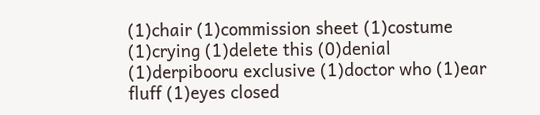(1)chair (1)commission sheet (1)costume (1)crying (1)delete this (0)denial (1)derpibooru exclusive (1)doctor who (1)ear fluff (1)eyes closed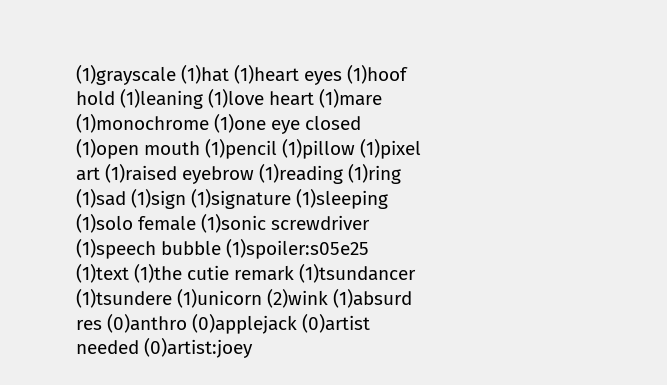(1)grayscale (1)hat (1)heart eyes (1)hoof hold (1)leaning (1)love heart (1)mare (1)monochrome (1)one eye closed (1)open mouth (1)pencil (1)pillow (1)pixel art (1)raised eyebrow (1)reading (1)ring (1)sad (1)sign (1)signature (1)sleeping (1)solo female (1)sonic screwdriver (1)speech bubble (1)spoiler:s05e25 (1)text (1)the cutie remark (1)tsundancer (1)tsundere (1)unicorn (2)wink (1)absurd res (0)anthro (0)applejack (0)artist needed (0)artist:joey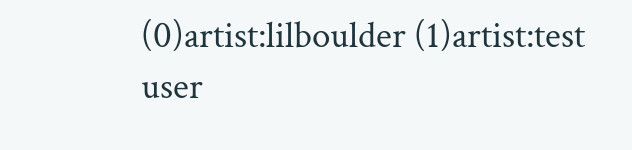(0)artist:lilboulder (1)artist:test user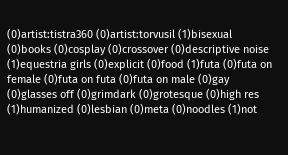(0)artist:tistra360 (0)artist:torvusil (1)bisexual (0)books (0)cosplay (0)crossover (0)descriptive noise (1)equestria girls (0)explicit (0)food (1)futa (0)futa on female (0)futa on futa (0)futa on male (0)gay (0)glasses off (0)grimdark (0)grotesque (0)high res (1)humanized (0)lesbian (0)meta (0)noodles (1)not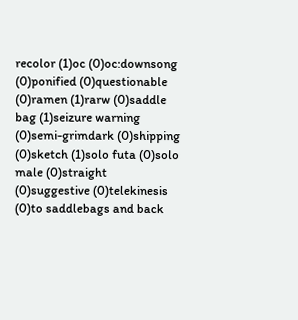recolor (1)oc (0)oc:downsong (0)ponified (0)questionable (0)ramen (1)rarw (0)saddle bag (1)seizure warning (0)semi-grimdark (0)shipping (0)sketch (1)solo futa (0)solo male (0)straight (0)suggestive (0)telekinesis (0)to saddlebags and back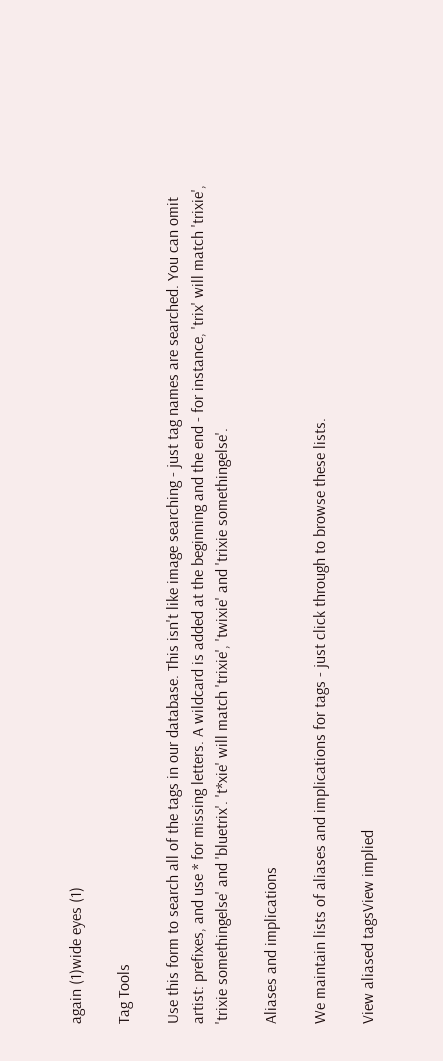again (1)wide eyes (1)

Tag Tools

Use this form to search all of the tags in our database. This isn't like image searching - just tag names are searched. You can omit artist: prefixes, and use * for missing letters. A wildcard is added at the beginning and the end - for instance, 'trix' will match 'trixie', 'trixie somethingelse' and 'bluetrix'. 't*xie' will match 'trixie', 'twixie' and 'trixie somethingelse'.

Aliases and implications

We maintain lists of aliases and implications for tags - just click through to browse these lists.

View aliased tagsView implied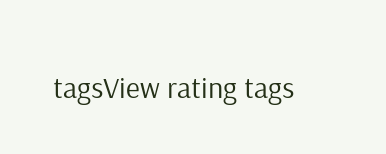tagsView rating tags